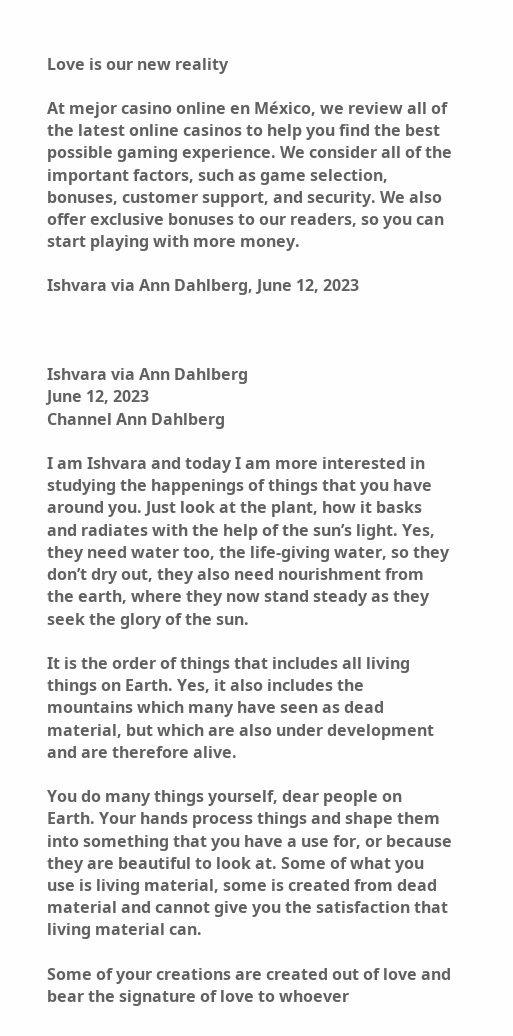Love is our new reality

At mejor casino online en México, we review all of the latest online casinos to help you find the best possible gaming experience. We consider all of the important factors, such as game selection, bonuses, customer support, and security. We also offer exclusive bonuses to our readers, so you can start playing with more money.

Ishvara via Ann Dahlberg, June 12, 2023



Ishvara via Ann Dahlberg
June 12, 2023
Channel Ann Dahlberg

I am Ishvara and today I am more interested in studying the happenings of things that you have around you. Just look at the plant, how it basks and radiates with the help of the sun’s light. Yes, they need water too, the life-giving water, so they don’t dry out, they also need nourishment from the earth, where they now stand steady as they seek the glory of the sun.

It is the order of things that includes all living things on Earth. Yes, it also includes the mountains which many have seen as dead material, but which are also under development and are therefore alive.

You do many things yourself, dear people on Earth. Your hands process things and shape them into something that you have a use for, or because they are beautiful to look at. Some of what you use is living material, some is created from dead material and cannot give you the satisfaction that living material can.

Some of your creations are created out of love and bear the signature of love to whoever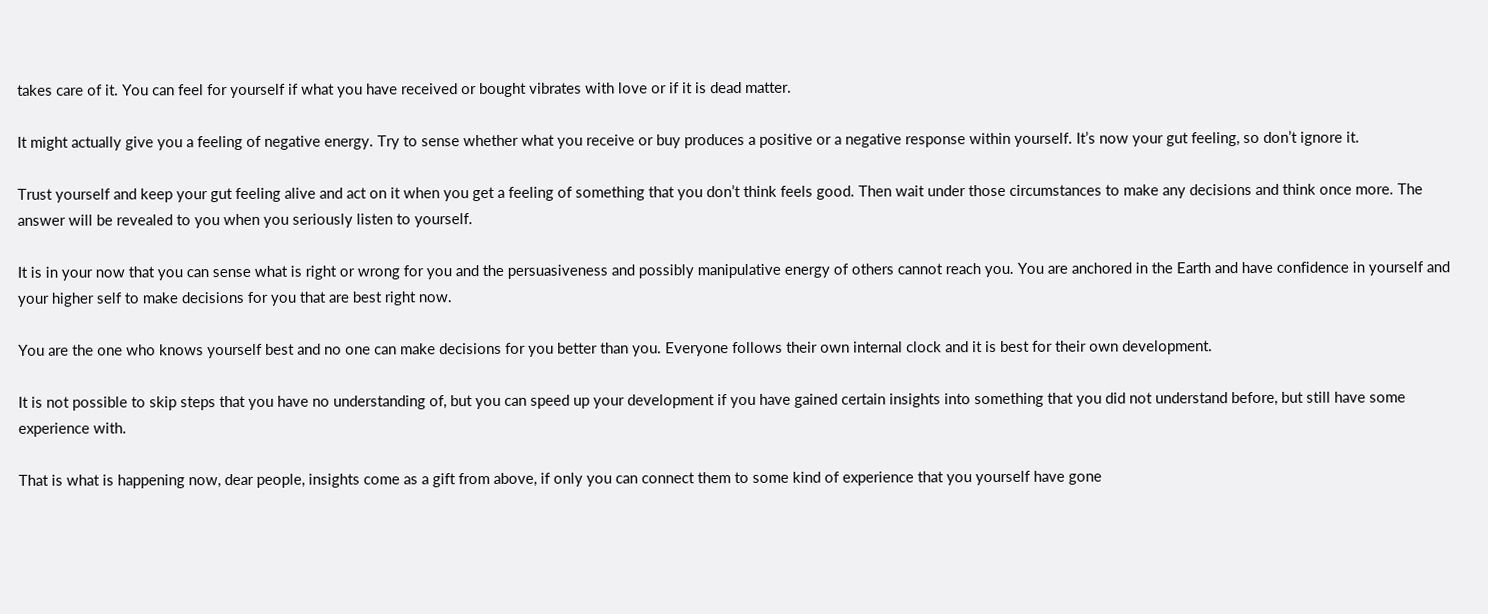takes care of it. You can feel for yourself if what you have received or bought vibrates with love or if it is dead matter.

It might actually give you a feeling of negative energy. Try to sense whether what you receive or buy produces a positive or a negative response within yourself. It’s now your gut feeling, so don’t ignore it.

Trust yourself and keep your gut feeling alive and act on it when you get a feeling of something that you don’t think feels good. Then wait under those circumstances to make any decisions and think once more. The answer will be revealed to you when you seriously listen to yourself.

It is in your now that you can sense what is right or wrong for you and the persuasiveness and possibly manipulative energy of others cannot reach you. You are anchored in the Earth and have confidence in yourself and your higher self to make decisions for you that are best right now.

You are the one who knows yourself best and no one can make decisions for you better than you. Everyone follows their own internal clock and it is best for their own development.

It is not possible to skip steps that you have no understanding of, but you can speed up your development if you have gained certain insights into something that you did not understand before, but still have some experience with.

That is what is happening now, dear people, insights come as a gift from above, if only you can connect them to some kind of experience that you yourself have gone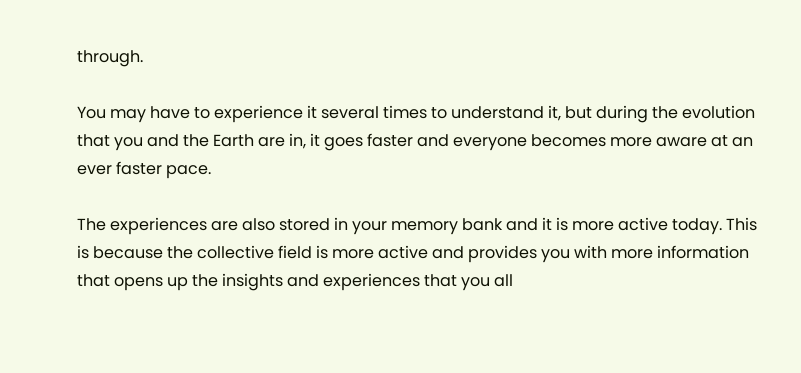through.

You may have to experience it several times to understand it, but during the evolution that you and the Earth are in, it goes faster and everyone becomes more aware at an ever faster pace.

The experiences are also stored in your memory bank and it is more active today. This is because the collective field is more active and provides you with more information that opens up the insights and experiences that you all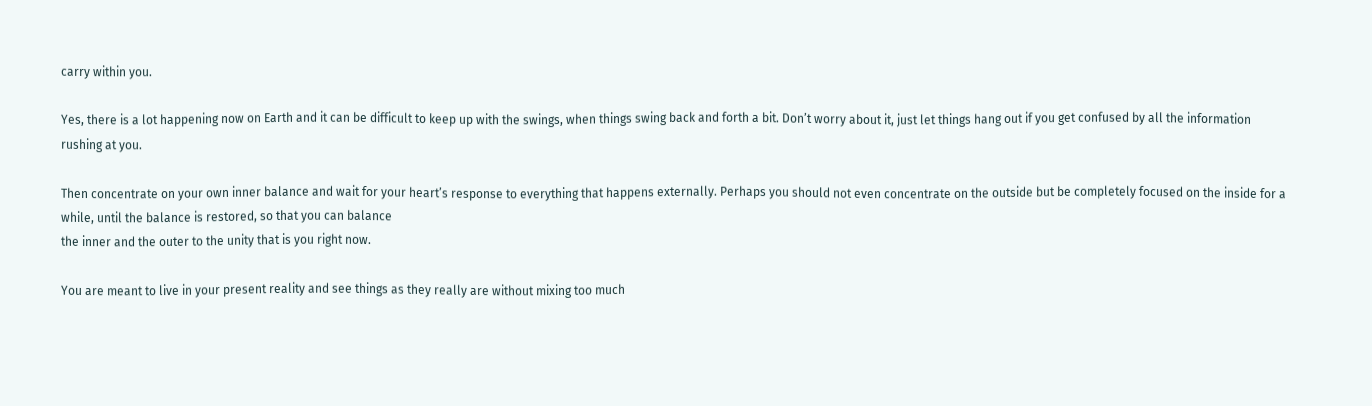carry within you.

Yes, there is a lot happening now on Earth and it can be difficult to keep up with the swings, when things swing back and forth a bit. Don’t worry about it, just let things hang out if you get confused by all the information rushing at you.

Then concentrate on your own inner balance and wait for your heart’s response to everything that happens externally. Perhaps you should not even concentrate on the outside but be completely focused on the inside for a while, until the balance is restored, so that you can balance
the inner and the outer to the unity that is you right now.

You are meant to live in your present reality and see things as they really are without mixing too much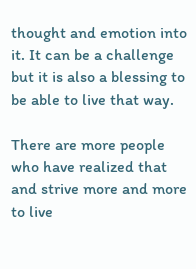thought and emotion into it. It can be a challenge but it is also a blessing to be able to live that way.

There are more people who have realized that and strive more and more to live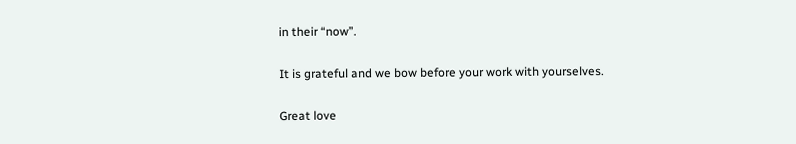in their “now”.

It is grateful and we bow before your work with yourselves.

Great love